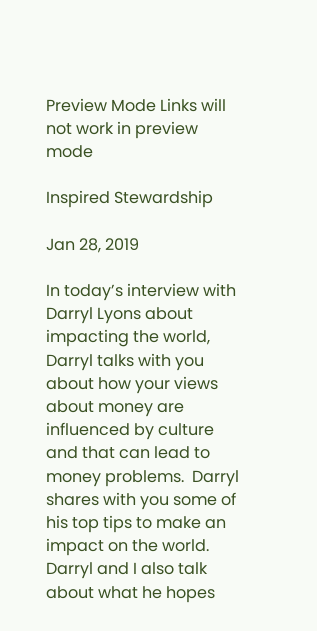Preview Mode Links will not work in preview mode

Inspired Stewardship

Jan 28, 2019

In today’s interview with Darryl Lyons about impacting the world, Darryl talks with you about how your views about money are influenced by culture and that can lead to money problems.  Darryl shares with you some of his top tips to make an impact on the world.  Darryl and I also talk about what he hopes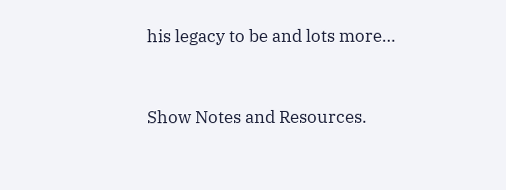his legacy to be and lots more…


Show Notes and Resources.